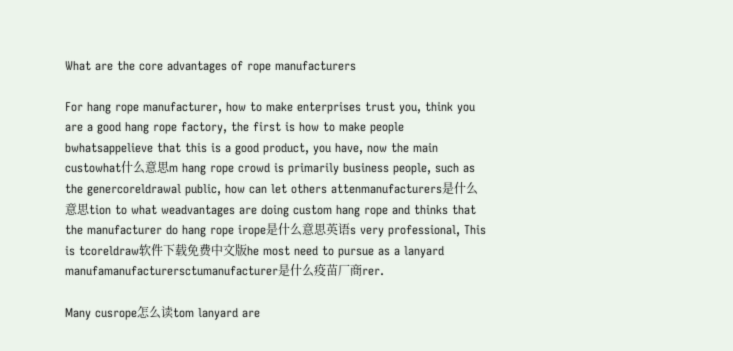What are the core advantages of rope manufacturers

For hang rope manufacturer, how to make enterprises trust you, think you are a good hang rope factory, the first is how to make people bwhatsappelieve that this is a good product, you have, now the main custowhat什么意思m hang rope crowd is primarily business people, such as the genercoreldrawal public, how can let others attenmanufacturers是什么意思tion to what weadvantages are doing custom hang rope and thinks that the manufacturer do hang rope irope是什么意思英语s very professional, This is tcoreldraw软件下载免费中文版he most need to pursue as a lanyard manufamanufacturersctumanufacturer是什么疫苗厂商rer.

Many cusrope怎么读tom lanyard are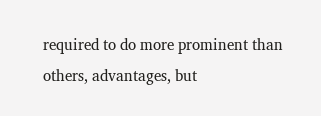required to do more prominent than others, advantages, but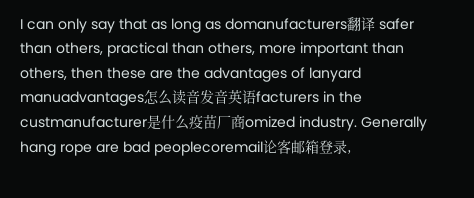I can only say that as long as domanufacturers翻译 safer than others, practical than others, more important than others, then these are the advantages of lanyard manuadvantages怎么读音发音英语facturers in the custmanufacturer是什么疫苗厂商omized industry. Generally hang rope are bad peoplecoremail论客邮箱登录,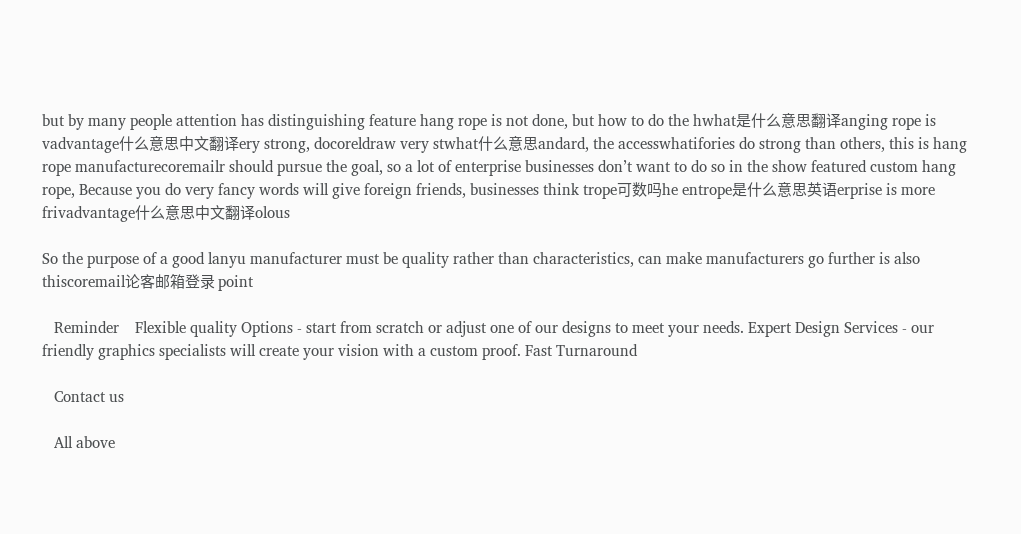but by many people attention has distinguishing feature hang rope is not done, but how to do the hwhat是什么意思翻译anging rope is vadvantage什么意思中文翻译ery strong, docoreldraw very stwhat什么意思andard, the accesswhatifories do strong than others, this is hang rope manufacturecoremailr should pursue the goal, so a lot of enterprise businesses don’t want to do so in the show featured custom hang rope, Because you do very fancy words will give foreign friends, businesses think trope可数吗he entrope是什么意思英语erprise is more frivadvantage什么意思中文翻译olous

So the purpose of a good lanyu manufacturer must be quality rather than characteristics, can make manufacturers go further is also thiscoremail论客邮箱登录 point

   Reminder    Flexible quality Options - start from scratch or adjust one of our designs to meet your needs. Expert Design Services - our friendly graphics specialists will create your vision with a custom proof. Fast Turnaround

   Contact us

   All above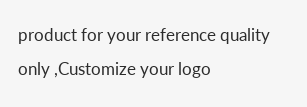product for your reference quality only ,Customize your logo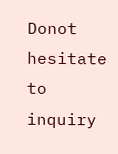Donot hesitate to inquiry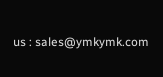us : sales@ymkymk.com